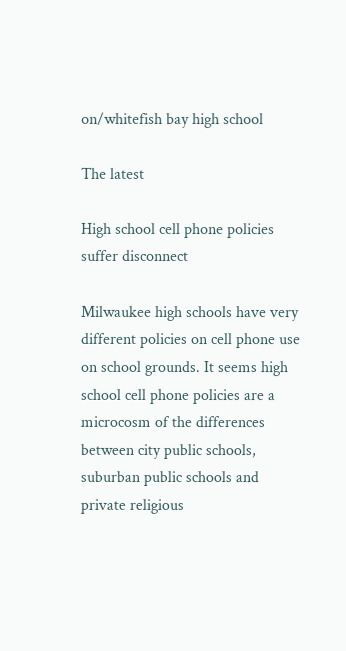on/whitefish bay high school

The latest

High school cell phone policies suffer disconnect

Milwaukee high schools have very different policies on cell phone use on school grounds. It seems high school cell phone policies are a microcosm of the differences between city public schools, suburban public schools and private religious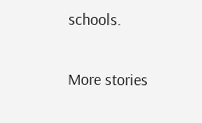schools.

More stories